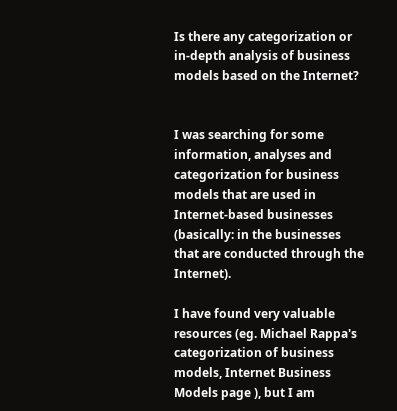Is there any categorization or in-depth analysis of business models based on the Internet?


I was searching for some information, analyses and categorization for business models that are used in Internet-based businesses (basically: in the businesses that are conducted through the Internet).

I have found very valuable resources (eg. Michael Rappa's categorization of business models, Internet Business Models page ), but I am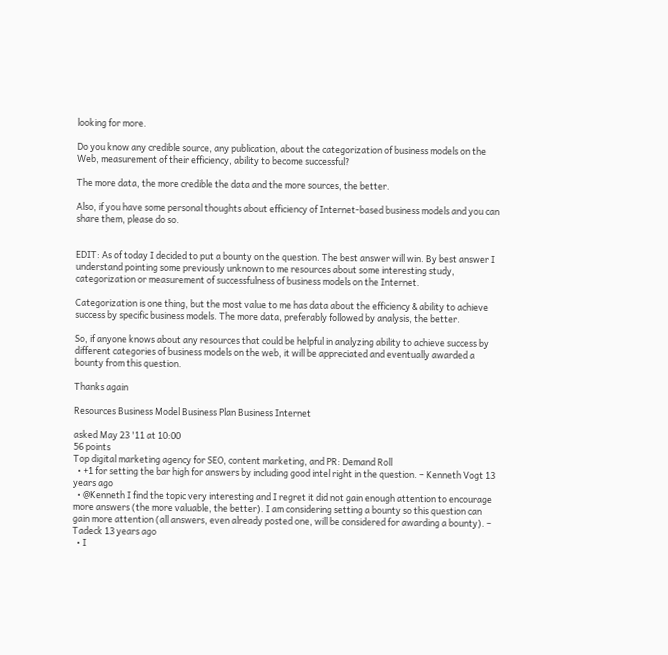looking for more.

Do you know any credible source, any publication, about the categorization of business models on the Web, measurement of their efficiency, ability to become successful?

The more data, the more credible the data and the more sources, the better.

Also, if you have some personal thoughts about efficiency of Internet-based business models and you can share them, please do so.


EDIT: As of today I decided to put a bounty on the question. The best answer will win. By best answer I understand pointing some previously unknown to me resources about some interesting study, categorization or measurement of successfulness of business models on the Internet.

Categorization is one thing, but the most value to me has data about the efficiency & ability to achieve success by specific business models. The more data, preferably followed by analysis, the better.

So, if anyone knows about any resources that could be helpful in analyzing ability to achieve success by different categories of business models on the web, it will be appreciated and eventually awarded a bounty from this question.

Thanks again

Resources Business Model Business Plan Business Internet

asked May 23 '11 at 10:00
56 points
Top digital marketing agency for SEO, content marketing, and PR: Demand Roll
  • +1 for setting the bar high for answers by including good intel right in the question. – Kenneth Vogt 13 years ago
  • @Kenneth I find the topic very interesting and I regret it did not gain enough attention to encourage more answers (the more valuable, the better). I am considering setting a bounty so this question can gain more attention (all answers, even already posted one, will be considered for awarding a bounty). – Tadeck 13 years ago
  • I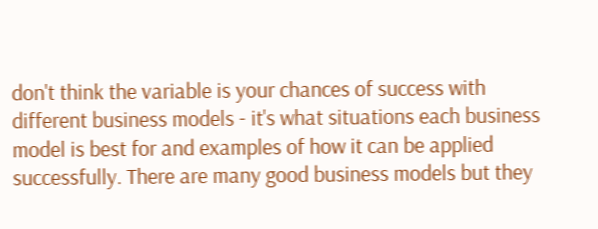don't think the variable is your chances of success with different business models - it's what situations each business model is best for and examples of how it can be applied successfully. There are many good business models but they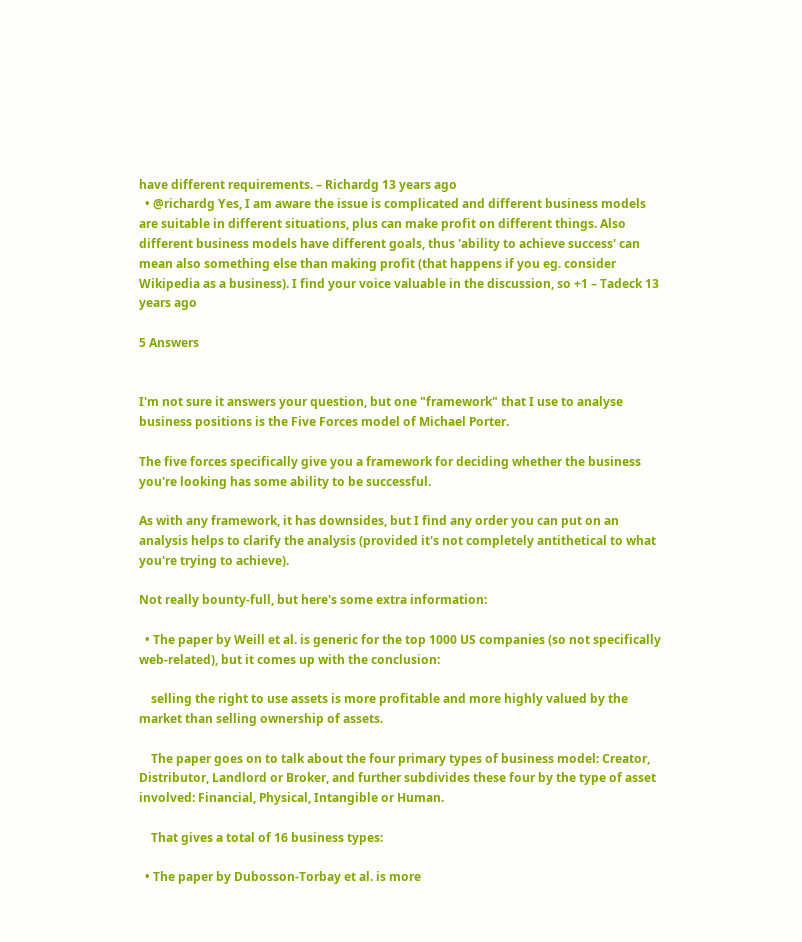have different requirements. – Richardg 13 years ago
  • @richardg Yes, I am aware the issue is complicated and different business models are suitable in different situations, plus can make profit on different things. Also different business models have different goals, thus 'ability to achieve success' can mean also something else than making profit (that happens if you eg. consider Wikipedia as a business). I find your voice valuable in the discussion, so +1 – Tadeck 13 years ago

5 Answers


I'm not sure it answers your question, but one "framework" that I use to analyse business positions is the Five Forces model of Michael Porter.

The five forces specifically give you a framework for deciding whether the business you're looking has some ability to be successful.

As with any framework, it has downsides, but I find any order you can put on an analysis helps to clarify the analysis (provided it's not completely antithetical to what you're trying to achieve).

Not really bounty-full, but here's some extra information:

  • The paper by Weill et al. is generic for the top 1000 US companies (so not specifically web-related), but it comes up with the conclusion:

    selling the right to use assets is more profitable and more highly valued by the market than selling ownership of assets.

    The paper goes on to talk about the four primary types of business model: Creator, Distributor, Landlord or Broker, and further subdivides these four by the type of asset involved: Financial, Physical, Intangible or Human.

    That gives a total of 16 business types:

  • The paper by Dubosson-Torbay et al. is more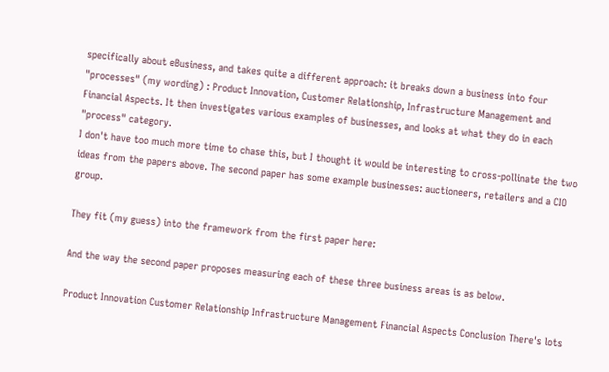specifically about eBusiness, and takes quite a different approach: it breaks down a business into four "processes" (my wording) : Product Innovation, Customer Relationship, Infrastructure Management and Financial Aspects. It then investigates various examples of businesses, and looks at what they do in each "process" category.
I don't have too much more time to chase this, but I thought it would be interesting to cross-pollinate the two ideas from the papers above. The second paper has some example businesses: auctioneers, retailers and a CIO group.

They fit (my guess) into the framework from the first paper here:

And the way the second paper proposes measuring each of these three business areas is as below.

Product Innovation Customer Relationship Infrastructure Management Financial Aspects Conclusion There's lots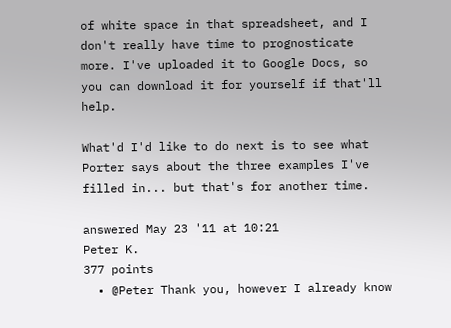of white space in that spreadsheet, and I don't really have time to prognosticate more. I've uploaded it to Google Docs, so you can download it for yourself if that'll help.

What'd I'd like to do next is to see what Porter says about the three examples I've filled in... but that's for another time.

answered May 23 '11 at 10:21
Peter K.
377 points
  • @Peter Thank you, however I already know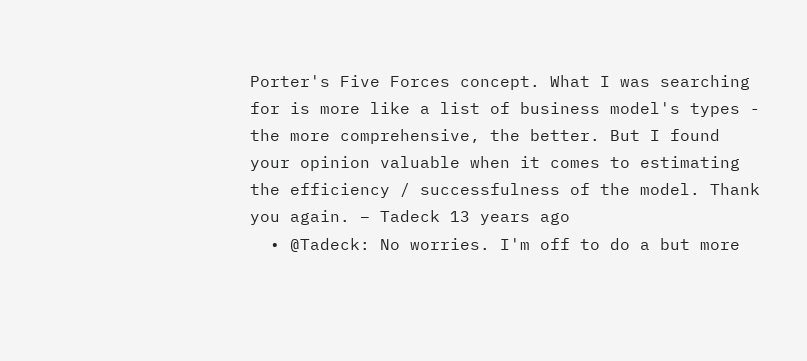Porter's Five Forces concept. What I was searching for is more like a list of business model's types - the more comprehensive, the better. But I found your opinion valuable when it comes to estimating the efficiency / successfulness of the model. Thank you again. – Tadeck 13 years ago
  • @Tadeck: No worries. I'm off to do a but more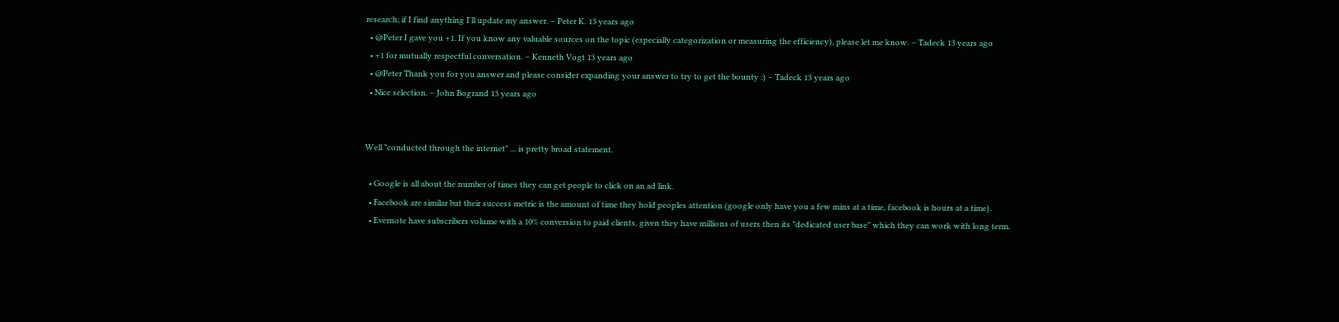research; if I find anything I'll update my answer. – Peter K. 13 years ago
  • @Peter I gave you +1. If you know any valuable sources on the topic (especially categorization or measuring the efficiency), please let me know. – Tadeck 13 years ago
  • +1 for mutually respectful conversation. – Kenneth Vogt 13 years ago
  • @Peter Thank you for you answer and please consider expanding your answer to try to get the bounty :) – Tadeck 13 years ago
  • Nice selection. – John Bogrand 13 years ago


Well "conducted through the internet" ... is pretty broad statement.

  • Google is all about the number of times they can get people to click on an ad link.
  • Facebook are similar but their success metric is the amount of time they hold peoples attention (google only have you a few mins at a time, facebook is hours at a time).
  • Evernote have subscribers volume with a 10% conversion to paid clients, given they have millions of users then its "dedicated user base" which they can work with long term.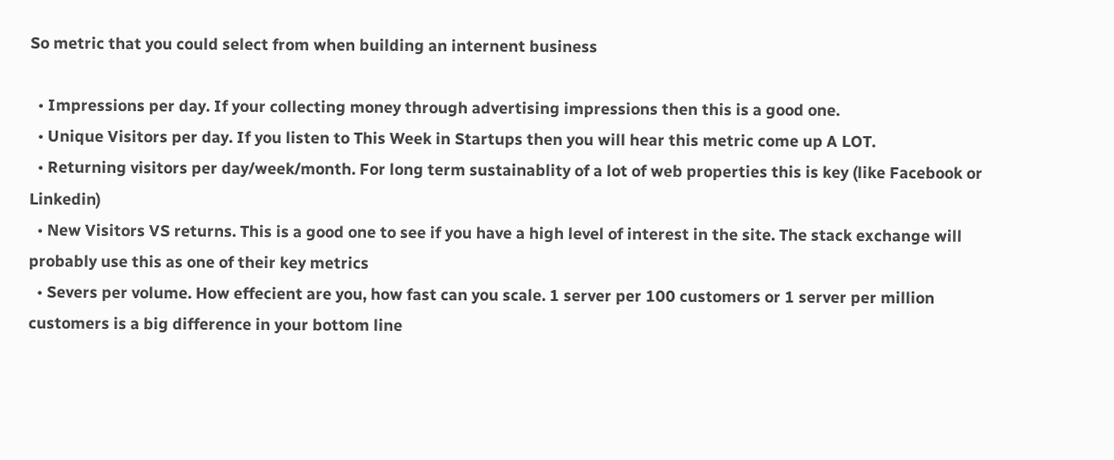So metric that you could select from when building an internent business

  • Impressions per day. If your collecting money through advertising impressions then this is a good one.
  • Unique Visitors per day. If you listen to This Week in Startups then you will hear this metric come up A LOT.
  • Returning visitors per day/week/month. For long term sustainablity of a lot of web properties this is key (like Facebook or Linkedin)
  • New Visitors VS returns. This is a good one to see if you have a high level of interest in the site. The stack exchange will probably use this as one of their key metrics
  • Severs per volume. How effecient are you, how fast can you scale. 1 server per 100 customers or 1 server per million customers is a big difference in your bottom line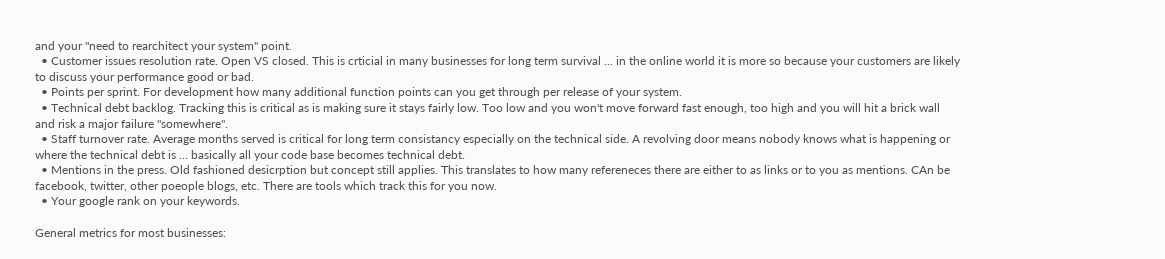and your "need to rearchitect your system" point.
  • Customer issues resolution rate. Open VS closed. This is crticial in many businesses for long term survival ... in the online world it is more so because your customers are likely to discuss your performance good or bad.
  • Points per sprint. For development how many additional function points can you get through per release of your system.
  • Technical debt backlog. Tracking this is critical as is making sure it stays fairly low. Too low and you won't move forward fast enough, too high and you will hit a brick wall and risk a major failure "somewhere".
  • Staff turnover rate. Average months served is critical for long term consistancy especially on the technical side. A revolving door means nobody knows what is happening or where the technical debt is ... basically all your code base becomes technical debt.
  • Mentions in the press. Old fashioned desicrption but concept still applies. This translates to how many refereneces there are either to as links or to you as mentions. CAn be facebook, twitter, other poeople blogs, etc. There are tools which track this for you now.
  • Your google rank on your keywords.

General metrics for most businesses: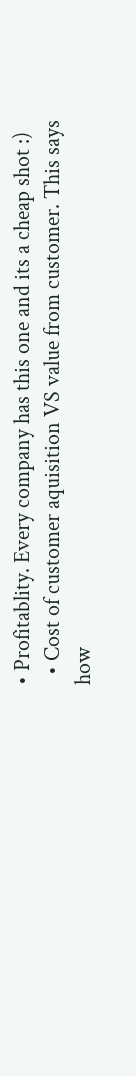• Profitablity. Every company has this one and its a cheap shot :)
  • Cost of customer aquisition VS value from customer. This says how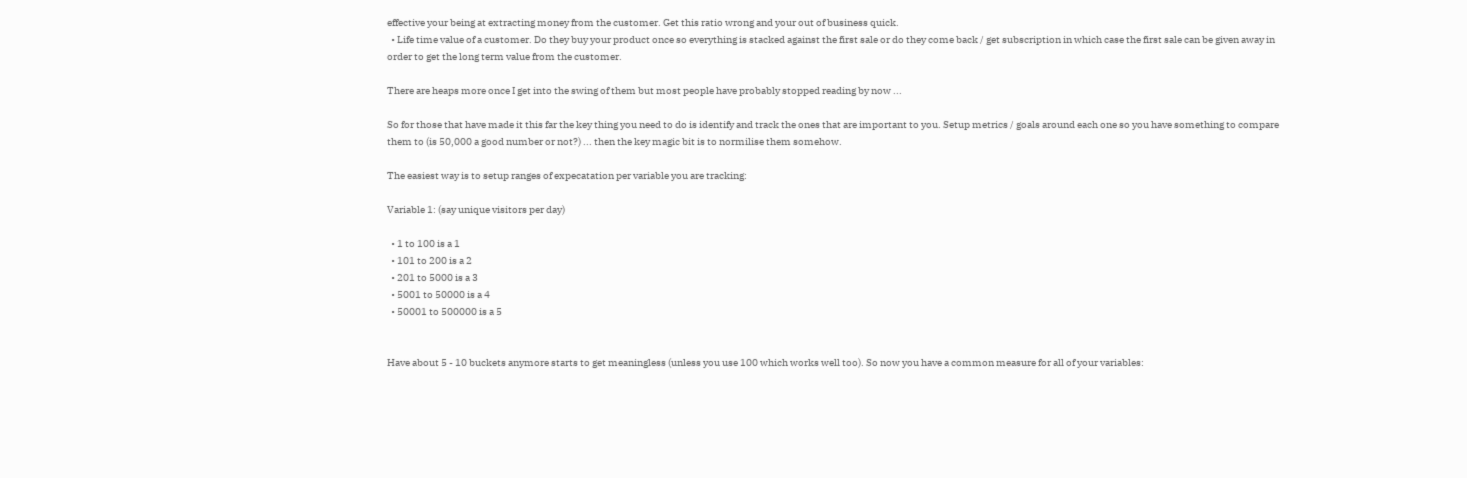effective your being at extracting money from the customer. Get this ratio wrong and your out of business quick.
  • Life time value of a customer. Do they buy your product once so everything is stacked against the first sale or do they come back / get subscription in which case the first sale can be given away in order to get the long term value from the customer.

There are heaps more once I get into the swing of them but most people have probably stopped reading by now ...

So for those that have made it this far the key thing you need to do is identify and track the ones that are important to you. Setup metrics / goals around each one so you have something to compare them to (is 50,000 a good number or not?) ... then the key magic bit is to normilise them somehow.

The easiest way is to setup ranges of expecatation per variable you are tracking:

Variable 1: (say unique visitors per day)

  • 1 to 100 is a 1
  • 101 to 200 is a 2
  • 201 to 5000 is a 3
  • 5001 to 50000 is a 4
  • 50001 to 500000 is a 5


Have about 5 - 10 buckets anymore starts to get meaningless (unless you use 100 which works well too). So now you have a common measure for all of your variables: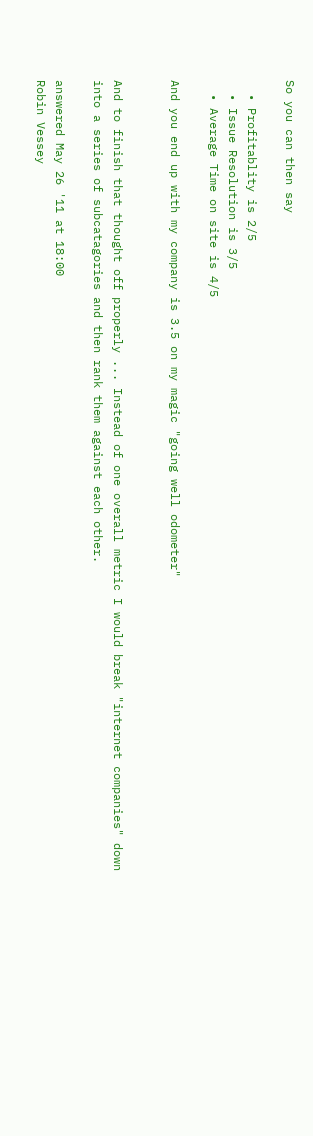So you can then say

  • Profitablity is 2/5
  • Issue Resolution is 3/5
  • Average Time on site is 4/5

And you end up with my company is 3.5 on my magic "going well odometer"


And to finish that thought off properly ... Instead of one overall metric I would break "internet companies" down into a series of subcatagories and then rank them against each other.

answered May 26 '11 at 18:00
Robin Vessey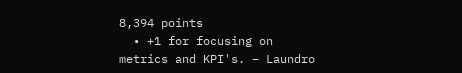8,394 points
  • +1 for focusing on metrics and KPI's. – Laundro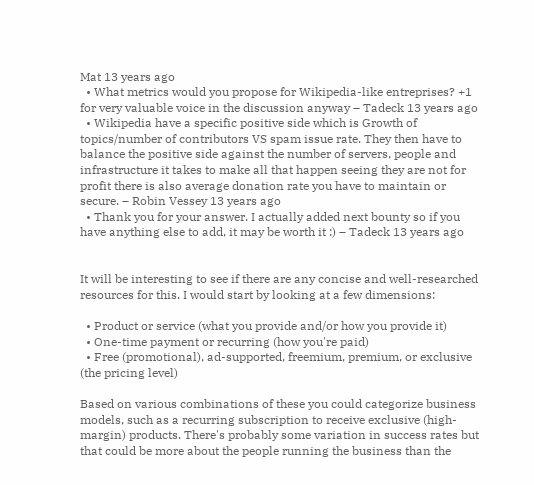Mat 13 years ago
  • What metrics would you propose for Wikipedia-like entreprises? +1 for very valuable voice in the discussion anyway – Tadeck 13 years ago
  • Wikipedia have a specific positive side which is Growth of topics/number of contributors VS spam issue rate. They then have to balance the positive side against the number of servers, people and infrastructure it takes to make all that happen seeing they are not for profit there is also average donation rate you have to maintain or secure. – Robin Vessey 13 years ago
  • Thank you for your answer. I actually added next bounty so if you have anything else to add, it may be worth it :) – Tadeck 13 years ago


It will be interesting to see if there are any concise and well-researched resources for this. I would start by looking at a few dimensions:

  • Product or service (what you provide and/or how you provide it)
  • One-time payment or recurring (how you're paid)
  • Free (promotional), ad-supported, freemium, premium, or exclusive (the pricing level)

Based on various combinations of these you could categorize business models, such as a recurring subscription to receive exclusive (high-margin) products. There's probably some variation in success rates but that could be more about the people running the business than the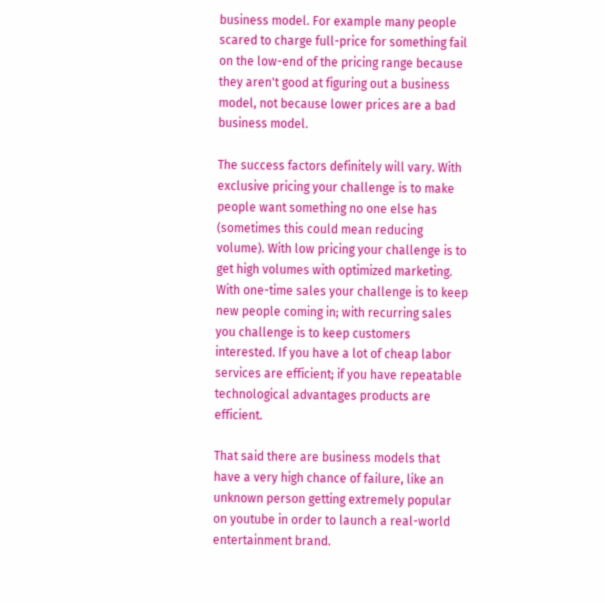business model. For example many people scared to charge full-price for something fail on the low-end of the pricing range because they aren't good at figuring out a business model, not because lower prices are a bad business model.

The success factors definitely will vary. With exclusive pricing your challenge is to make people want something no one else has (sometimes this could mean reducing volume). With low pricing your challenge is to get high volumes with optimized marketing. With one-time sales your challenge is to keep new people coming in; with recurring sales you challenge is to keep customers interested. If you have a lot of cheap labor services are efficient; if you have repeatable technological advantages products are efficient.

That said there are business models that have a very high chance of failure, like an unknown person getting extremely popular on youtube in order to launch a real-world entertainment brand.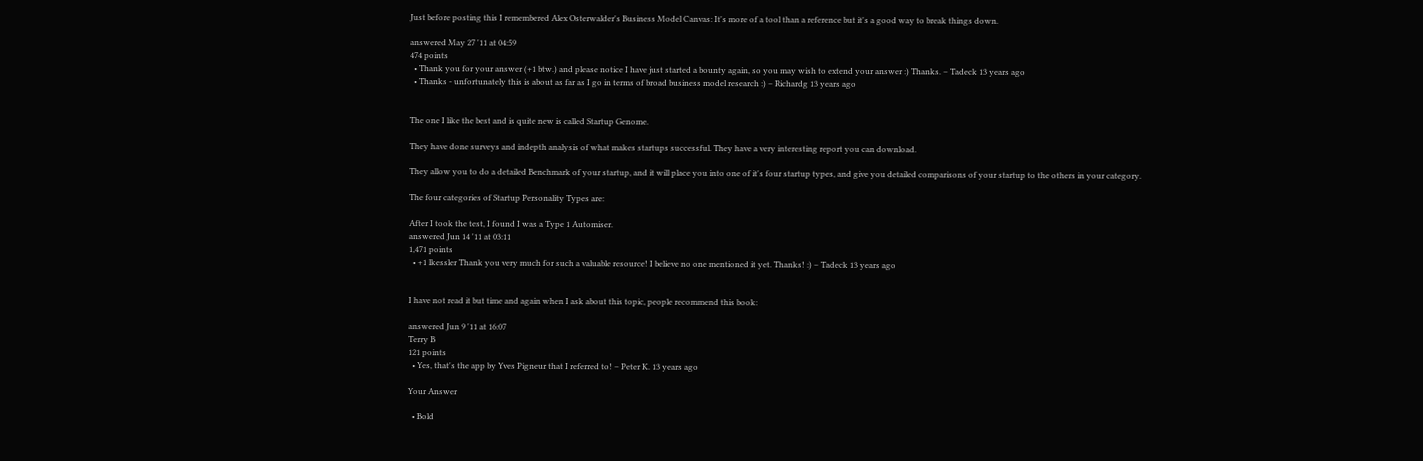Just before posting this I remembered Alex Osterwalder's Business Model Canvas: It's more of a tool than a reference but it's a good way to break things down.

answered May 27 '11 at 04:59
474 points
  • Thank you for your answer (+1 btw.) and please notice I have just started a bounty again, so you may wish to extend your answer :) Thanks. – Tadeck 13 years ago
  • Thanks - unfortunately this is about as far as I go in terms of broad business model research :) – Richardg 13 years ago


The one I like the best and is quite new is called Startup Genome.

They have done surveys and indepth analysis of what makes startups successful. They have a very interesting report you can download.

They allow you to do a detailed Benchmark of your startup, and it will place you into one of it's four startup types, and give you detailed comparisons of your startup to the others in your category.

The four categories of Startup Personality Types are:

After I took the test, I found I was a Type 1 Automiser.
answered Jun 14 '11 at 03:11
1,471 points
  • +1 lkessler Thank you very much for such a valuable resource! I believe no one mentioned it yet. Thanks! :) – Tadeck 13 years ago


I have not read it but time and again when I ask about this topic, people recommend this book:

answered Jun 9 '11 at 16:07
Terry B
121 points
  • Yes, that's the app by Yves Pigneur that I referred to! – Peter K. 13 years ago

Your Answer

  • Bold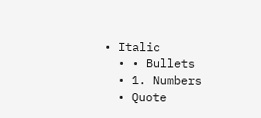• Italic
  • • Bullets
  • 1. Numbers
  • Quote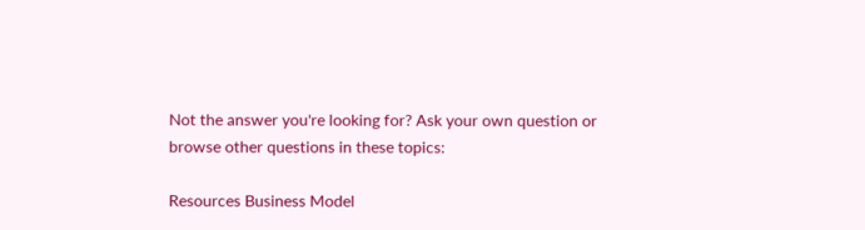Not the answer you're looking for? Ask your own question or browse other questions in these topics:

Resources Business Model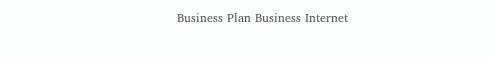Business Plan Business Internet